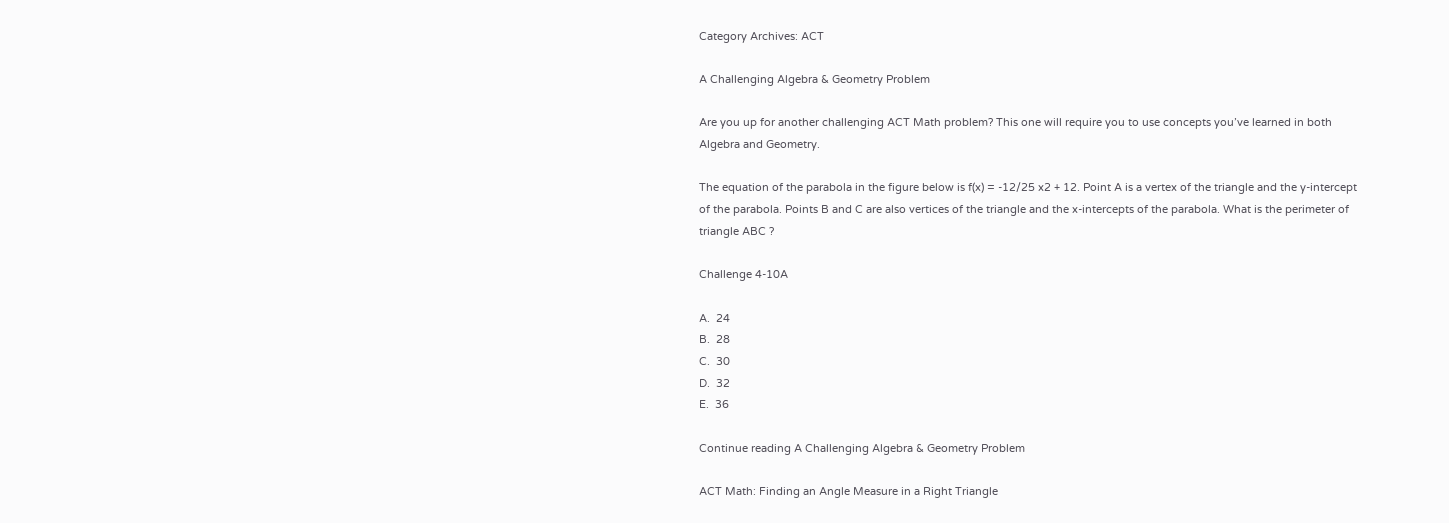Category Archives: ACT

A Challenging Algebra & Geometry Problem

Are you up for another challenging ACT Math problem? This one will require you to use concepts you’ve learned in both Algebra and Geometry.

The equation of the parabola in the figure below is f(x) = -12/25 x2 + 12. Point A is a vertex of the triangle and the y-intercept of the parabola. Points B and C are also vertices of the triangle and the x-intercepts of the parabola. What is the perimeter of triangle ABC ?

Challenge 4-10A

A.  24
B.  28
C.  30
D.  32
E.  36

Continue reading A Challenging Algebra & Geometry Problem

ACT Math: Finding an Angle Measure in a Right Triangle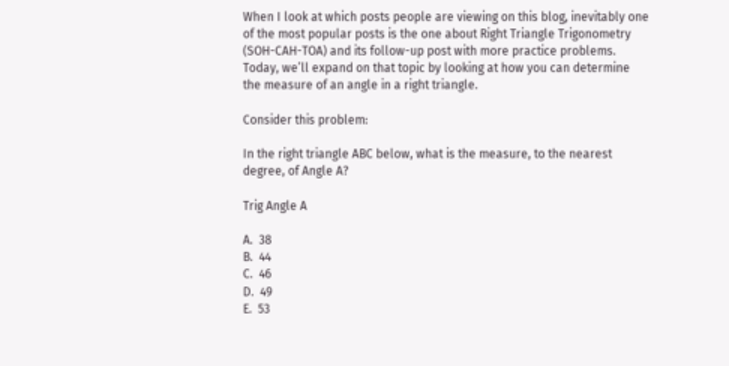When I look at which posts people are viewing on this blog, inevitably one of the most popular posts is the one about Right Triangle Trigonometry (SOH-CAH-TOA) and its follow-up post with more practice problems. Today, we’ll expand on that topic by looking at how you can determine the measure of an angle in a right triangle.

Consider this problem:

In the right triangle ABC below, what is the measure, to the nearest degree, of Angle A?

Trig Angle A

A.  38
B.  44
C.  46
D.  49
E.  53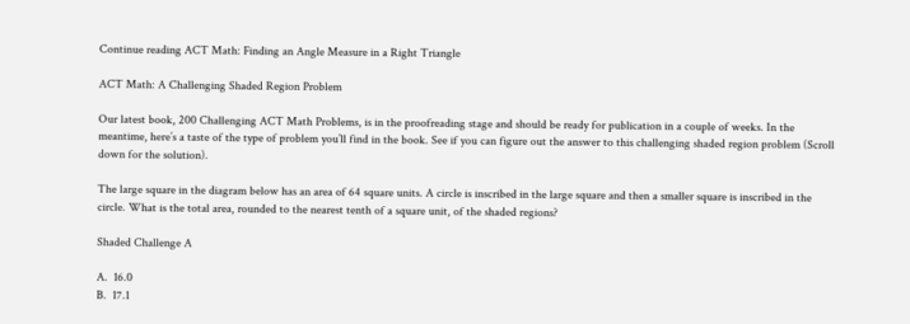Continue reading ACT Math: Finding an Angle Measure in a Right Triangle

ACT Math: A Challenging Shaded Region Problem

Our latest book, 200 Challenging ACT Math Problems, is in the proofreading stage and should be ready for publication in a couple of weeks. In the meantime, here’s a taste of the type of problem you’ll find in the book. See if you can figure out the answer to this challenging shaded region problem (Scroll down for the solution).

The large square in the diagram below has an area of 64 square units. A circle is inscribed in the large square and then a smaller square is inscribed in the circle. What is the total area, rounded to the nearest tenth of a square unit, of the shaded regions?

Shaded Challenge A

A.  16.0
B.  17.1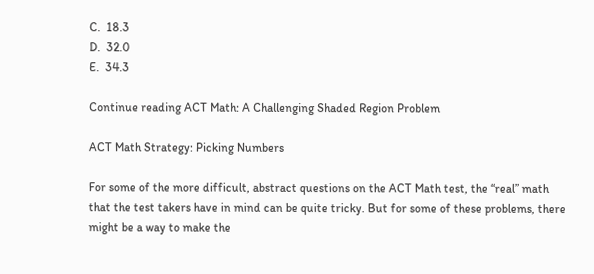C.  18.3
D.  32.0
E.  34.3

Continue reading ACT Math: A Challenging Shaded Region Problem

ACT Math Strategy: Picking Numbers

For some of the more difficult, abstract questions on the ACT Math test, the “real” math that the test takers have in mind can be quite tricky. But for some of these problems, there might be a way to make the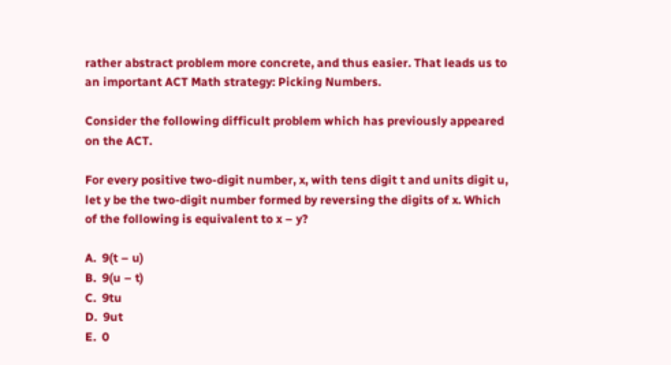rather abstract problem more concrete, and thus easier. That leads us to an important ACT Math strategy: Picking Numbers.

Consider the following difficult problem which has previously appeared on the ACT.

For every positive two-digit number, x, with tens digit t and units digit u, let y be the two-digit number formed by reversing the digits of x. Which of the following is equivalent to x – y?

A.  9(t – u)
B.  9(u – t)
C.  9tu
D.  9ut
E.  0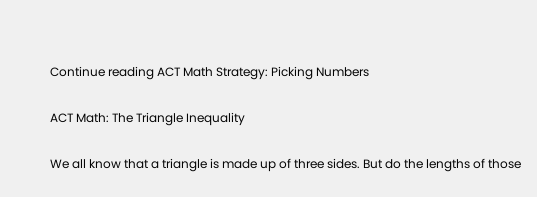Continue reading ACT Math Strategy: Picking Numbers

ACT Math: The Triangle Inequality

We all know that a triangle is made up of three sides. But do the lengths of those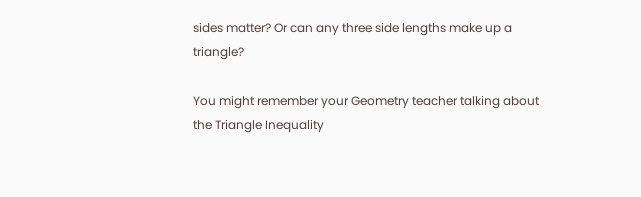sides matter? Or can any three side lengths make up a triangle?

You might remember your Geometry teacher talking about the Triangle Inequality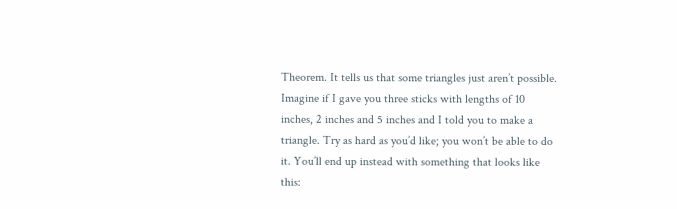Theorem. It tells us that some triangles just aren’t possible. Imagine if I gave you three sticks with lengths of 10 inches, 2 inches and 5 inches and I told you to make a triangle. Try as hard as you’d like; you won’t be able to do it. You’ll end up instead with something that looks like this: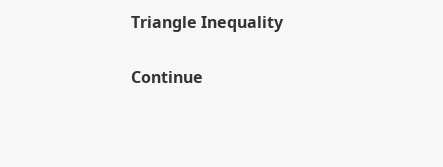Triangle Inequality

Continue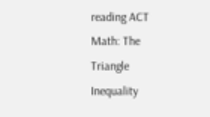reading ACT Math: The Triangle Inequality